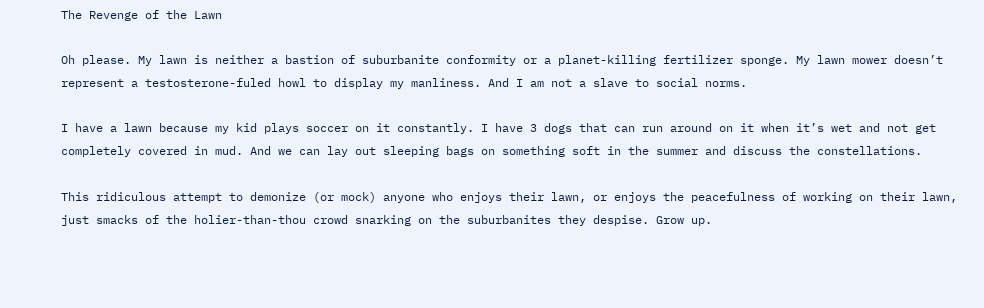The Revenge of the Lawn

Oh please. My lawn is neither a bastion of suburbanite conformity or a planet-killing fertilizer sponge. My lawn mower doesn’t represent a testosterone-fuled howl to display my manliness. And I am not a slave to social norms.

I have a lawn because my kid plays soccer on it constantly. I have 3 dogs that can run around on it when it’s wet and not get completely covered in mud. And we can lay out sleeping bags on something soft in the summer and discuss the constellations.

This ridiculous attempt to demonize (or mock) anyone who enjoys their lawn, or enjoys the peacefulness of working on their lawn, just smacks of the holier-than-thou crowd snarking on the suburbanites they despise. Grow up.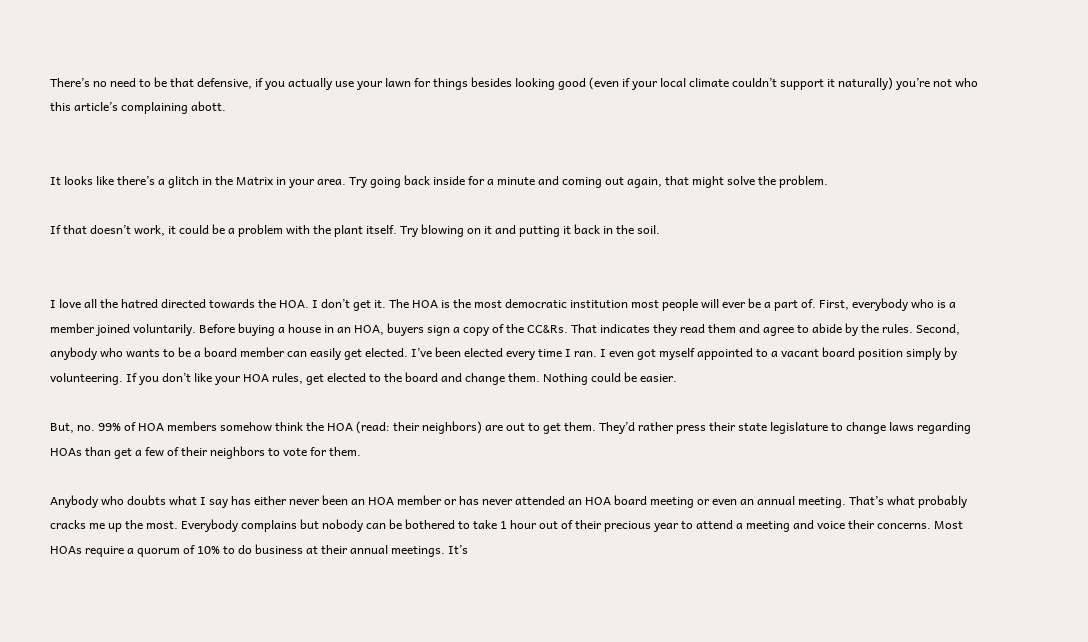There’s no need to be that defensive, if you actually use your lawn for things besides looking good (even if your local climate couldn’t support it naturally) you’re not who this article’s complaining abott.


It looks like there’s a glitch in the Matrix in your area. Try going back inside for a minute and coming out again, that might solve the problem.

If that doesn’t work, it could be a problem with the plant itself. Try blowing on it and putting it back in the soil.


I love all the hatred directed towards the HOA. I don’t get it. The HOA is the most democratic institution most people will ever be a part of. First, everybody who is a member joined voluntarily. Before buying a house in an HOA, buyers sign a copy of the CC&Rs. That indicates they read them and agree to abide by the rules. Second, anybody who wants to be a board member can easily get elected. I’ve been elected every time I ran. I even got myself appointed to a vacant board position simply by volunteering. If you don’t like your HOA rules, get elected to the board and change them. Nothing could be easier.

But, no. 99% of HOA members somehow think the HOA (read: their neighbors) are out to get them. They’d rather press their state legislature to change laws regarding HOAs than get a few of their neighbors to vote for them.

Anybody who doubts what I say has either never been an HOA member or has never attended an HOA board meeting or even an annual meeting. That’s what probably cracks me up the most. Everybody complains but nobody can be bothered to take 1 hour out of their precious year to attend a meeting and voice their concerns. Most HOAs require a quorum of 10% to do business at their annual meetings. It’s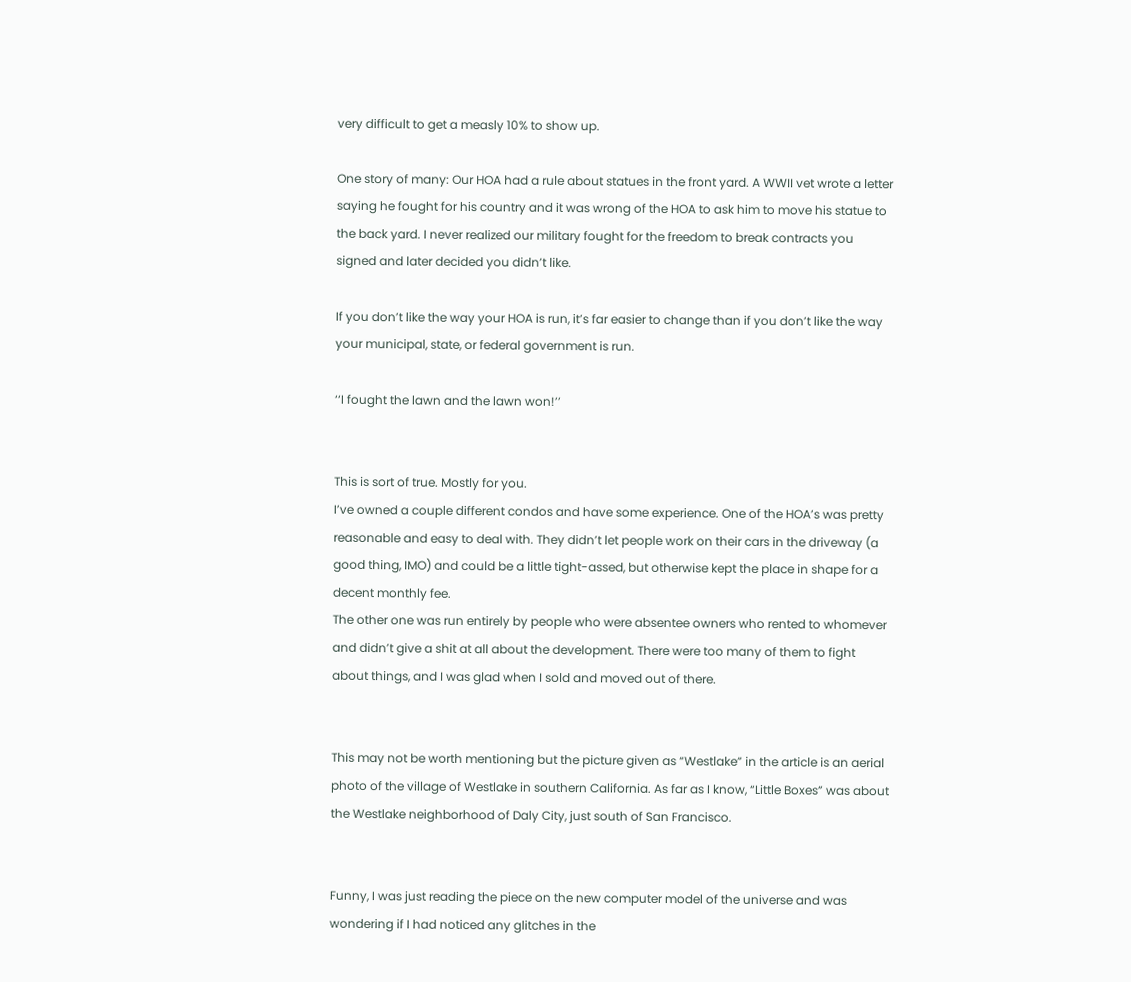very difficult to get a measly 10% to show up.

One story of many: Our HOA had a rule about statues in the front yard. A WWII vet wrote a letter saying he fought for his country and it was wrong of the HOA to ask him to move his statue to the back yard. I never realized our military fought for the freedom to break contracts you signed and later decided you didn’t like.

If you don’t like the way your HOA is run, it’s far easier to change than if you don’t like the way your municipal, state, or federal government is run.

‘‘I fought the lawn and the lawn won!’’


This is sort of true. Mostly for you.
I’ve owned a couple different condos and have some experience. One of the HOA’s was pretty reasonable and easy to deal with. They didn’t let people work on their cars in the driveway (a good thing, IMO) and could be a little tight-assed, but otherwise kept the place in shape for a decent monthly fee.
The other one was run entirely by people who were absentee owners who rented to whomever and didn’t give a shit at all about the development. There were too many of them to fight about things, and I was glad when I sold and moved out of there.


This may not be worth mentioning but the picture given as “Westlake” in the article is an aerial photo of the village of Westlake in southern California. As far as I know, “Little Boxes” was about the Westlake neighborhood of Daly City, just south of San Francisco.


Funny, I was just reading the piece on the new computer model of the universe and was wondering if I had noticed any glitches in the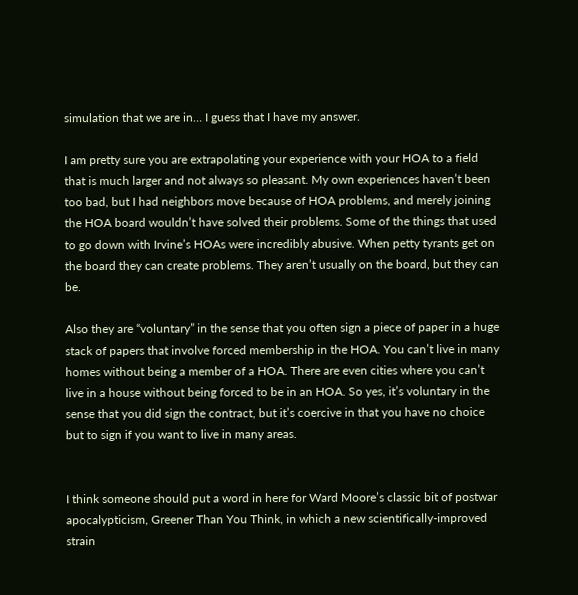simulation that we are in… I guess that I have my answer.

I am pretty sure you are extrapolating your experience with your HOA to a field that is much larger and not always so pleasant. My own experiences haven’t been too bad, but I had neighbors move because of HOA problems, and merely joining the HOA board wouldn’t have solved their problems. Some of the things that used to go down with Irvine’s HOAs were incredibly abusive. When petty tyrants get on the board they can create problems. They aren’t usually on the board, but they can be.

Also they are “voluntary” in the sense that you often sign a piece of paper in a huge stack of papers that involve forced membership in the HOA. You can’t live in many homes without being a member of a HOA. There are even cities where you can’t live in a house without being forced to be in an HOA. So yes, it’s voluntary in the sense that you did sign the contract, but it’s coercive in that you have no choice but to sign if you want to live in many areas.


I think someone should put a word in here for Ward Moore’s classic bit of postwar apocalypticism, Greener Than You Think, in which a new scientifically-improved strain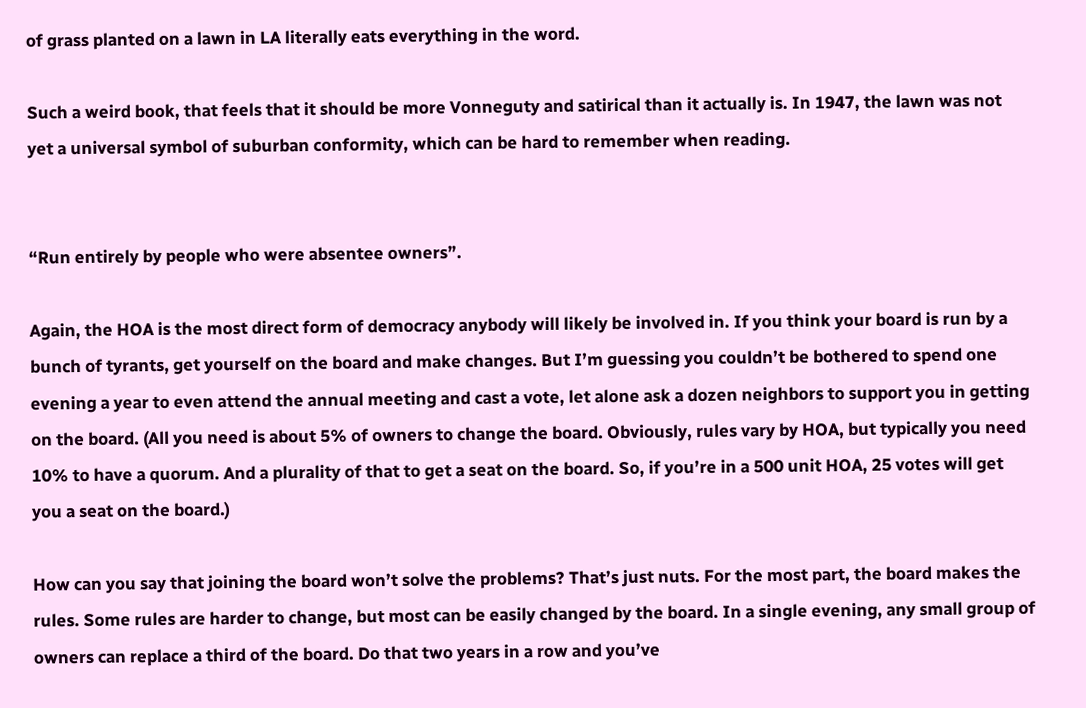of grass planted on a lawn in LA literally eats everything in the word.

Such a weird book, that feels that it should be more Vonneguty and satirical than it actually is. In 1947, the lawn was not yet a universal symbol of suburban conformity, which can be hard to remember when reading.


“Run entirely by people who were absentee owners”.

Again, the HOA is the most direct form of democracy anybody will likely be involved in. If you think your board is run by a bunch of tyrants, get yourself on the board and make changes. But I’m guessing you couldn’t be bothered to spend one evening a year to even attend the annual meeting and cast a vote, let alone ask a dozen neighbors to support you in getting on the board. (All you need is about 5% of owners to change the board. Obviously, rules vary by HOA, but typically you need 10% to have a quorum. And a plurality of that to get a seat on the board. So, if you’re in a 500 unit HOA, 25 votes will get you a seat on the board.)

How can you say that joining the board won’t solve the problems? That’s just nuts. For the most part, the board makes the rules. Some rules are harder to change, but most can be easily changed by the board. In a single evening, any small group of owners can replace a third of the board. Do that two years in a row and you’ve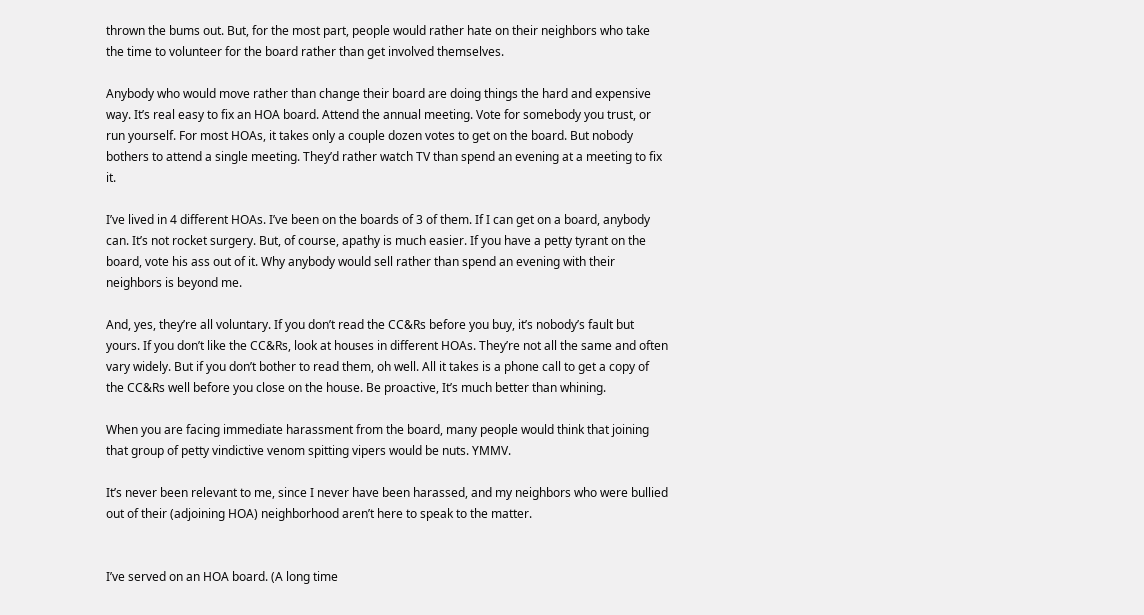thrown the bums out. But, for the most part, people would rather hate on their neighbors who take the time to volunteer for the board rather than get involved themselves.

Anybody who would move rather than change their board are doing things the hard and expensive way. It’s real easy to fix an HOA board. Attend the annual meeting. Vote for somebody you trust, or run yourself. For most HOAs, it takes only a couple dozen votes to get on the board. But nobody bothers to attend a single meeting. They’d rather watch TV than spend an evening at a meeting to fix it.

I’ve lived in 4 different HOAs. I’ve been on the boards of 3 of them. If I can get on a board, anybody can. It’s not rocket surgery. But, of course, apathy is much easier. If you have a petty tyrant on the board, vote his ass out of it. Why anybody would sell rather than spend an evening with their neighbors is beyond me.

And, yes, they’re all voluntary. If you don’t read the CC&Rs before you buy, it’s nobody’s fault but yours. If you don’t like the CC&Rs, look at houses in different HOAs. They’re not all the same and often vary widely. But if you don’t bother to read them, oh well. All it takes is a phone call to get a copy of the CC&Rs well before you close on the house. Be proactive, It’s much better than whining.

When you are facing immediate harassment from the board, many people would think that joining that group of petty vindictive venom spitting vipers would be nuts. YMMV.

It’s never been relevant to me, since I never have been harassed, and my neighbors who were bullied out of their (adjoining HOA) neighborhood aren’t here to speak to the matter.


I’ve served on an HOA board. (A long time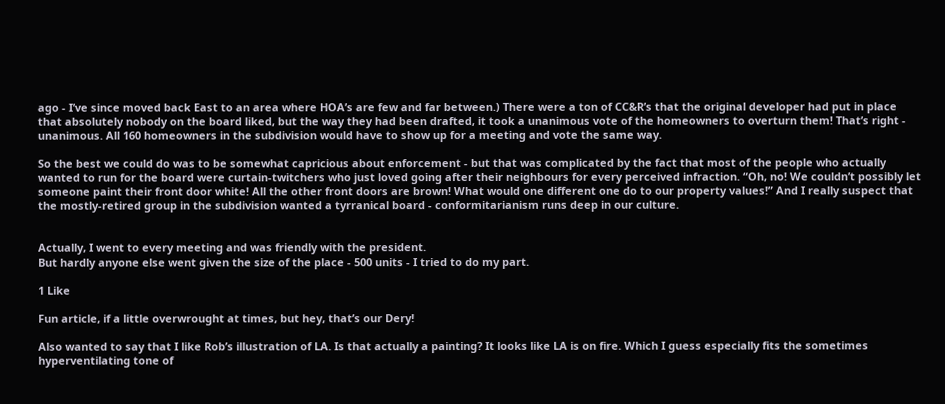ago - I’ve since moved back East to an area where HOA’s are few and far between.) There were a ton of CC&R’s that the original developer had put in place that absolutely nobody on the board liked, but the way they had been drafted, it took a unanimous vote of the homeowners to overturn them! That’s right - unanimous. All 160 homeowners in the subdivision would have to show up for a meeting and vote the same way.

So the best we could do was to be somewhat capricious about enforcement - but that was complicated by the fact that most of the people who actually wanted to run for the board were curtain-twitchers who just loved going after their neighbours for every perceived infraction. “Oh, no! We couldn’t possibly let someone paint their front door white! All the other front doors are brown! What would one different one do to our property values!” And I really suspect that the mostly-retired group in the subdivision wanted a tyrranical board - conformitarianism runs deep in our culture.


Actually, I went to every meeting and was friendly with the president.
But hardly anyone else went given the size of the place - 500 units - I tried to do my part.

1 Like

Fun article, if a little overwrought at times, but hey, that’s our Dery!

Also wanted to say that I like Rob’s illustration of LA. Is that actually a painting? It looks like LA is on fire. Which I guess especially fits the sometimes hyperventilating tone of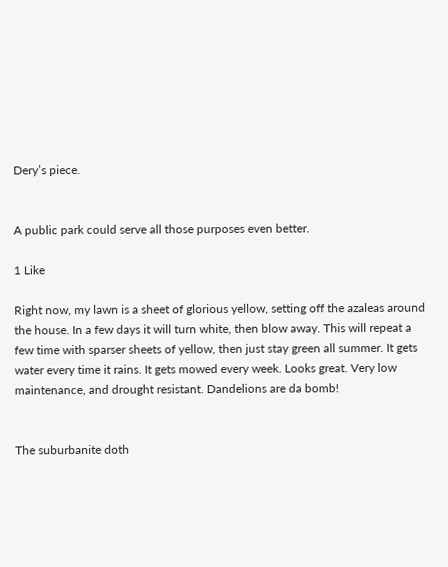Dery’s piece.


A public park could serve all those purposes even better.

1 Like

Right now, my lawn is a sheet of glorious yellow, setting off the azaleas around the house. In a few days it will turn white, then blow away. This will repeat a few time with sparser sheets of yellow, then just stay green all summer. It gets water every time it rains. It gets mowed every week. Looks great. Very low maintenance, and drought resistant. Dandelions are da bomb!


The suburbanite doth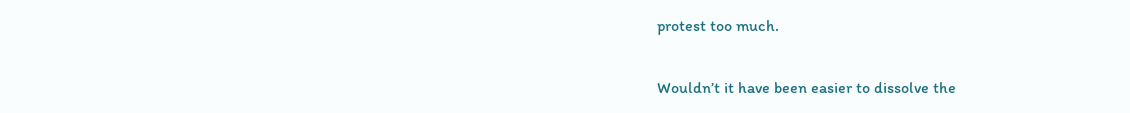protest too much.


Wouldn’t it have been easier to dissolve the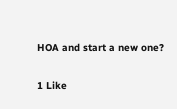HOA and start a new one?

1 Like